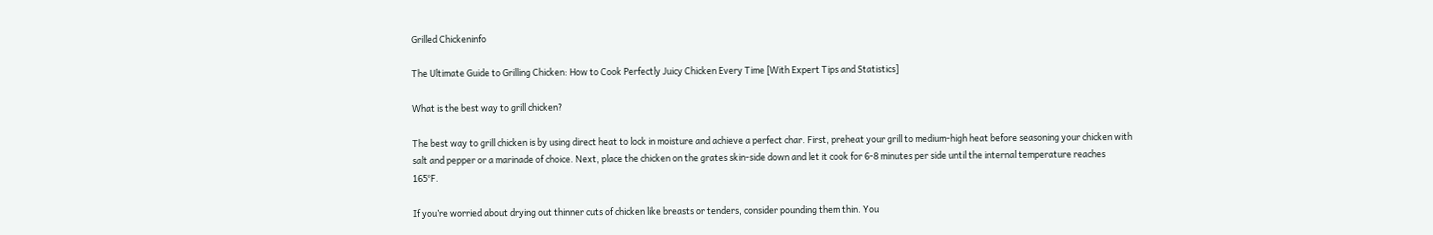Grilled Chickeninfo

The Ultimate Guide to Grilling Chicken: How to Cook Perfectly Juicy Chicken Every Time [With Expert Tips and Statistics]

What is the best way to grill chicken?

The best way to grill chicken is by using direct heat to lock in moisture and achieve a perfect char. First, preheat your grill to medium-high heat before seasoning your chicken with salt and pepper or a marinade of choice. Next, place the chicken on the grates skin-side down and let it cook for 6-8 minutes per side until the internal temperature reaches 165°F.

If you’re worried about drying out thinner cuts of chicken like breasts or tenders, consider pounding them thin. You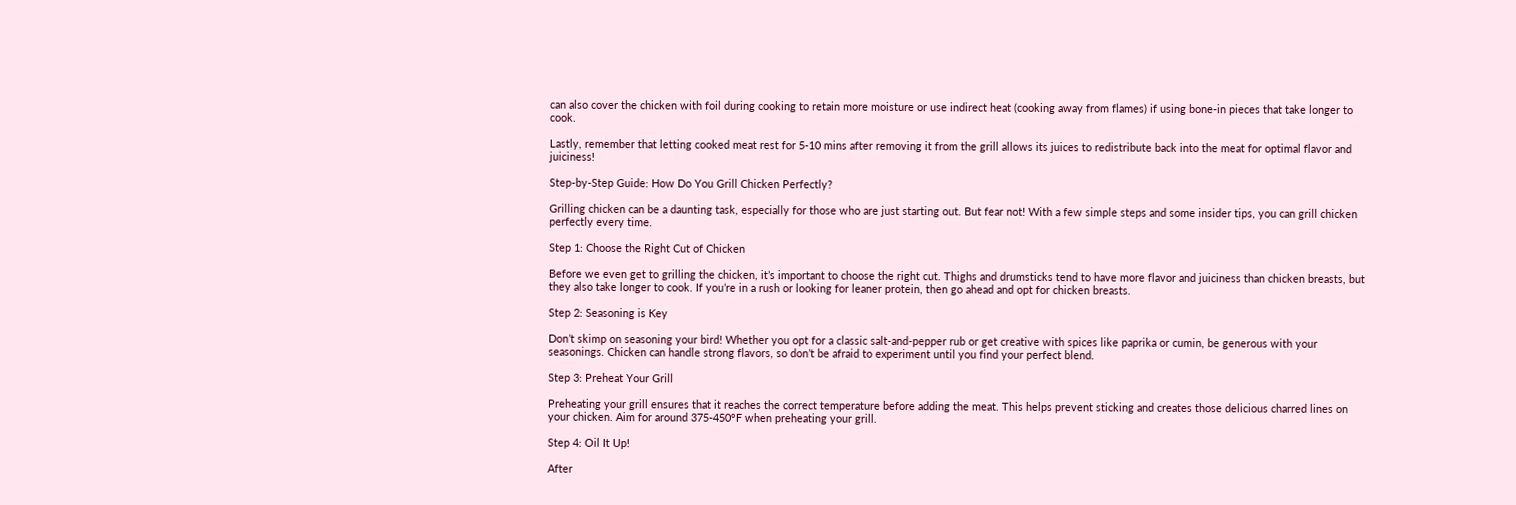can also cover the chicken with foil during cooking to retain more moisture or use indirect heat (cooking away from flames) if using bone-in pieces that take longer to cook.

Lastly, remember that letting cooked meat rest for 5-10 mins after removing it from the grill allows its juices to redistribute back into the meat for optimal flavor and juiciness!

Step-by-Step Guide: How Do You Grill Chicken Perfectly?

Grilling chicken can be a daunting task, especially for those who are just starting out. But fear not! With a few simple steps and some insider tips, you can grill chicken perfectly every time.

Step 1: Choose the Right Cut of Chicken

Before we even get to grilling the chicken, it’s important to choose the right cut. Thighs and drumsticks tend to have more flavor and juiciness than chicken breasts, but they also take longer to cook. If you’re in a rush or looking for leaner protein, then go ahead and opt for chicken breasts.

Step 2: Seasoning is Key

Don’t skimp on seasoning your bird! Whether you opt for a classic salt-and-pepper rub or get creative with spices like paprika or cumin, be generous with your seasonings. Chicken can handle strong flavors, so don’t be afraid to experiment until you find your perfect blend.

Step 3: Preheat Your Grill

Preheating your grill ensures that it reaches the correct temperature before adding the meat. This helps prevent sticking and creates those delicious charred lines on your chicken. Aim for around 375-450°F when preheating your grill.

Step 4: Oil It Up!

After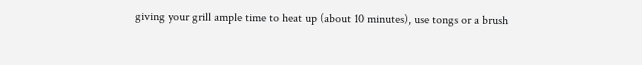giving your grill ample time to heat up (about 10 minutes), use tongs or a brush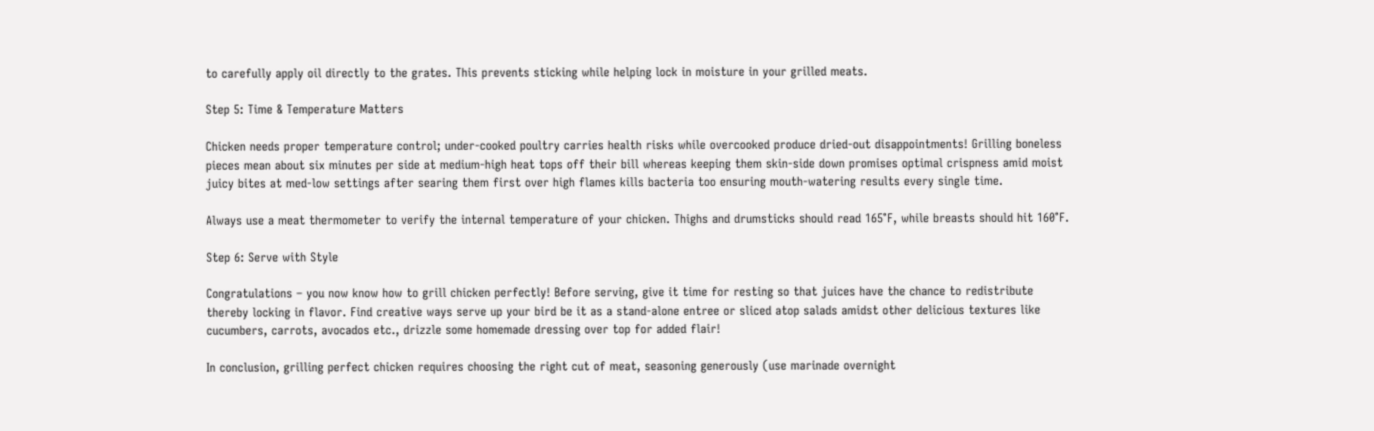to carefully apply oil directly to the grates. This prevents sticking while helping lock in moisture in your grilled meats.

Step 5: Time & Temperature Matters

Chicken needs proper temperature control; under-cooked poultry carries health risks while overcooked produce dried-out disappointments! Grilling boneless pieces mean about six minutes per side at medium-high heat tops off their bill whereas keeping them skin-side down promises optimal crispness amid moist juicy bites at med-low settings after searing them first over high flames kills bacteria too ensuring mouth-watering results every single time.

Always use a meat thermometer to verify the internal temperature of your chicken. Thighs and drumsticks should read 165°F, while breasts should hit 160°F.

Step 6: Serve with Style

Congratulations – you now know how to grill chicken perfectly! Before serving, give it time for resting so that juices have the chance to redistribute thereby locking in flavor. Find creative ways serve up your bird be it as a stand-alone entree or sliced atop salads amidst other delicious textures like cucumbers, carrots, avocados etc., drizzle some homemade dressing over top for added flair!

In conclusion, grilling perfect chicken requires choosing the right cut of meat, seasoning generously (use marinade overnight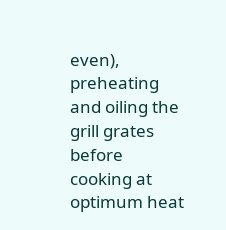even), preheating and oiling the grill grates before cooking at optimum heat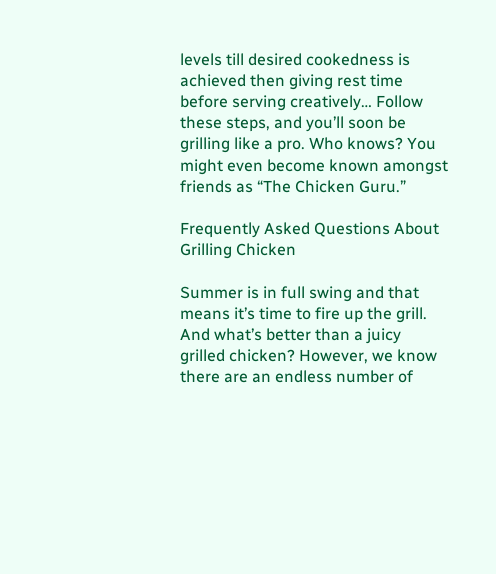levels till desired cookedness is achieved then giving rest time before serving creatively… Follow these steps, and you’ll soon be grilling like a pro. Who knows? You might even become known amongst friends as “The Chicken Guru.”

Frequently Asked Questions About Grilling Chicken

Summer is in full swing and that means it’s time to fire up the grill. And what’s better than a juicy grilled chicken? However, we know there are an endless number of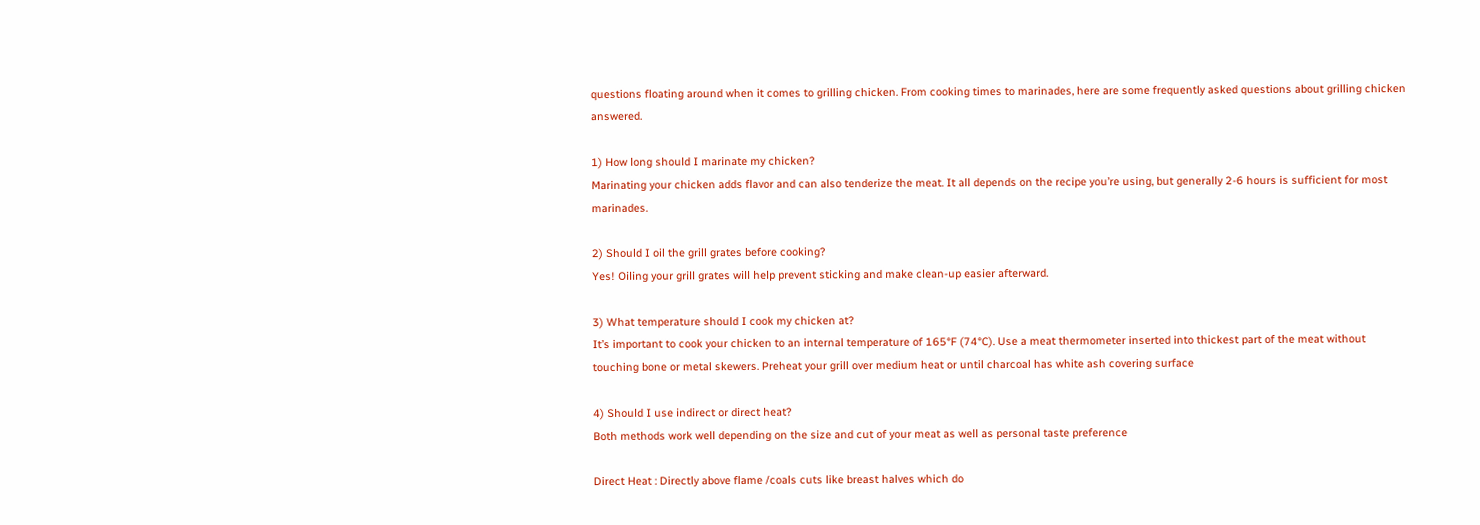questions floating around when it comes to grilling chicken. From cooking times to marinades, here are some frequently asked questions about grilling chicken answered.

1) How long should I marinate my chicken?
Marinating your chicken adds flavor and can also tenderize the meat. It all depends on the recipe you’re using, but generally 2-6 hours is sufficient for most marinades.

2) Should I oil the grill grates before cooking?
Yes! Oiling your grill grates will help prevent sticking and make clean-up easier afterward.

3) What temperature should I cook my chicken at?
It’s important to cook your chicken to an internal temperature of 165°F (74°C). Use a meat thermometer inserted into thickest part of the meat without touching bone or metal skewers. Preheat your grill over medium heat or until charcoal has white ash covering surface

4) Should I use indirect or direct heat?
Both methods work well depending on the size and cut of your meat as well as personal taste preference

Direct Heat : Directly above flame /coals cuts like breast halves which do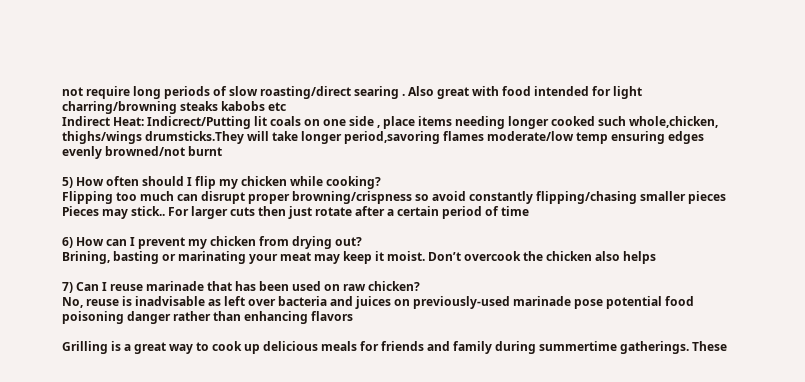not require long periods of slow roasting/direct searing . Also great with food intended for light charring/browning steaks kabobs etc
Indirect Heat: Indicrect/Putting lit coals on one side , place items needing longer cooked such whole,chicken, thighs/wings drumsticks.They will take longer period,savoring flames moderate/low temp ensuring edges evenly browned/not burnt

5) How often should I flip my chicken while cooking?
Flipping too much can disrupt proper browning/crispness so avoid constantly flipping/chasing smaller pieces Pieces may stick.. For larger cuts then just rotate after a certain period of time

6) How can I prevent my chicken from drying out?
Brining, basting or marinating your meat may keep it moist. Don’t overcook the chicken also helps

7) Can I reuse marinade that has been used on raw chicken?
No, reuse is inadvisable as left over bacteria and juices on previously-used marinade pose potential food poisoning danger rather than enhancing flavors

Grilling is a great way to cook up delicious meals for friends and family during summertime gatherings. These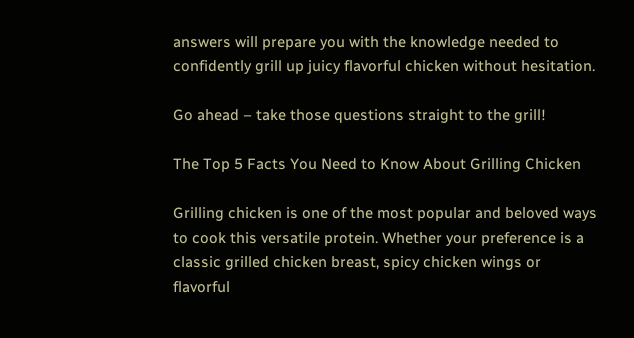answers will prepare you with the knowledge needed to confidently grill up juicy flavorful chicken without hesitation.

Go ahead – take those questions straight to the grill!

The Top 5 Facts You Need to Know About Grilling Chicken

Grilling chicken is one of the most popular and beloved ways to cook this versatile protein. Whether your preference is a classic grilled chicken breast, spicy chicken wings or flavorful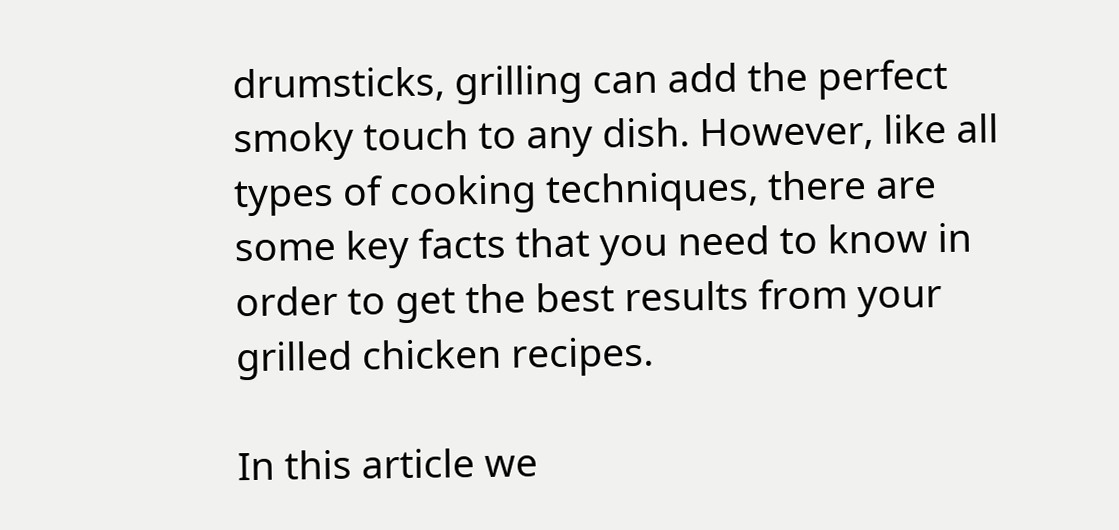drumsticks, grilling can add the perfect smoky touch to any dish. However, like all types of cooking techniques, there are some key facts that you need to know in order to get the best results from your grilled chicken recipes.

In this article we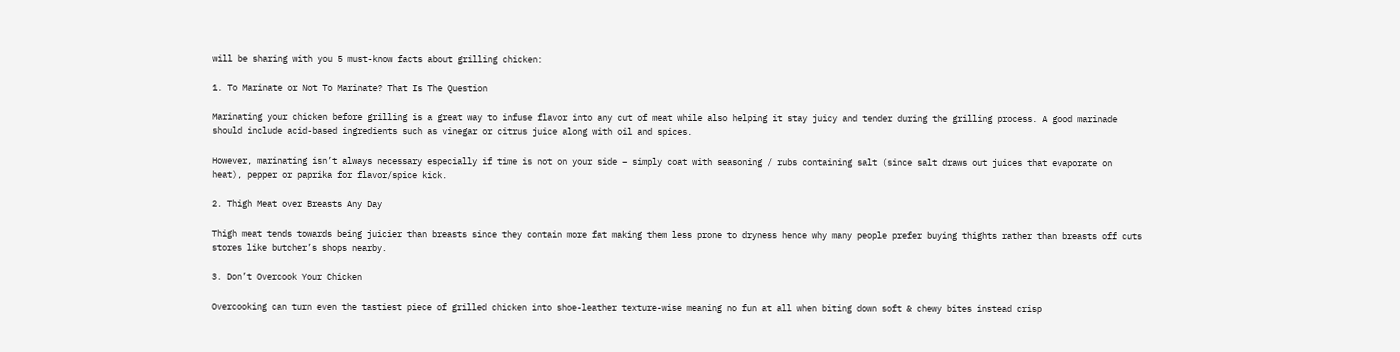will be sharing with you 5 must-know facts about grilling chicken:

1. To Marinate or Not To Marinate? That Is The Question

Marinating your chicken before grilling is a great way to infuse flavor into any cut of meat while also helping it stay juicy and tender during the grilling process. A good marinade should include acid-based ingredients such as vinegar or citrus juice along with oil and spices.

However, marinating isn’t always necessary especially if time is not on your side – simply coat with seasoning / rubs containing salt (since salt draws out juices that evaporate on heat), pepper or paprika for flavor/spice kick.

2. Thigh Meat over Breasts Any Day

Thigh meat tends towards being juicier than breasts since they contain more fat making them less prone to dryness hence why many people prefer buying thights rather than breasts off cuts stores like butcher’s shops nearby.

3. Don’t Overcook Your Chicken

Overcooking can turn even the tastiest piece of grilled chicken into shoe-leather texture-wise meaning no fun at all when biting down soft & chewy bites instead crisp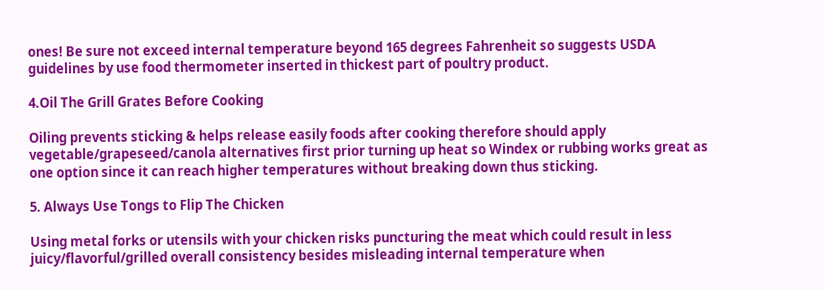ones! Be sure not exceed internal temperature beyond 165 degrees Fahrenheit so suggests USDA guidelines by use food thermometer inserted in thickest part of poultry product.

4.Oil The Grill Grates Before Cooking

Oiling prevents sticking & helps release easily foods after cooking therefore should apply vegetable/grapeseed/canola alternatives first prior turning up heat so Windex or rubbing works great as one option since it can reach higher temperatures without breaking down thus sticking.

5. Always Use Tongs to Flip The Chicken

Using metal forks or utensils with your chicken risks puncturing the meat which could result in less juicy/flavorful/grilled overall consistency besides misleading internal temperature when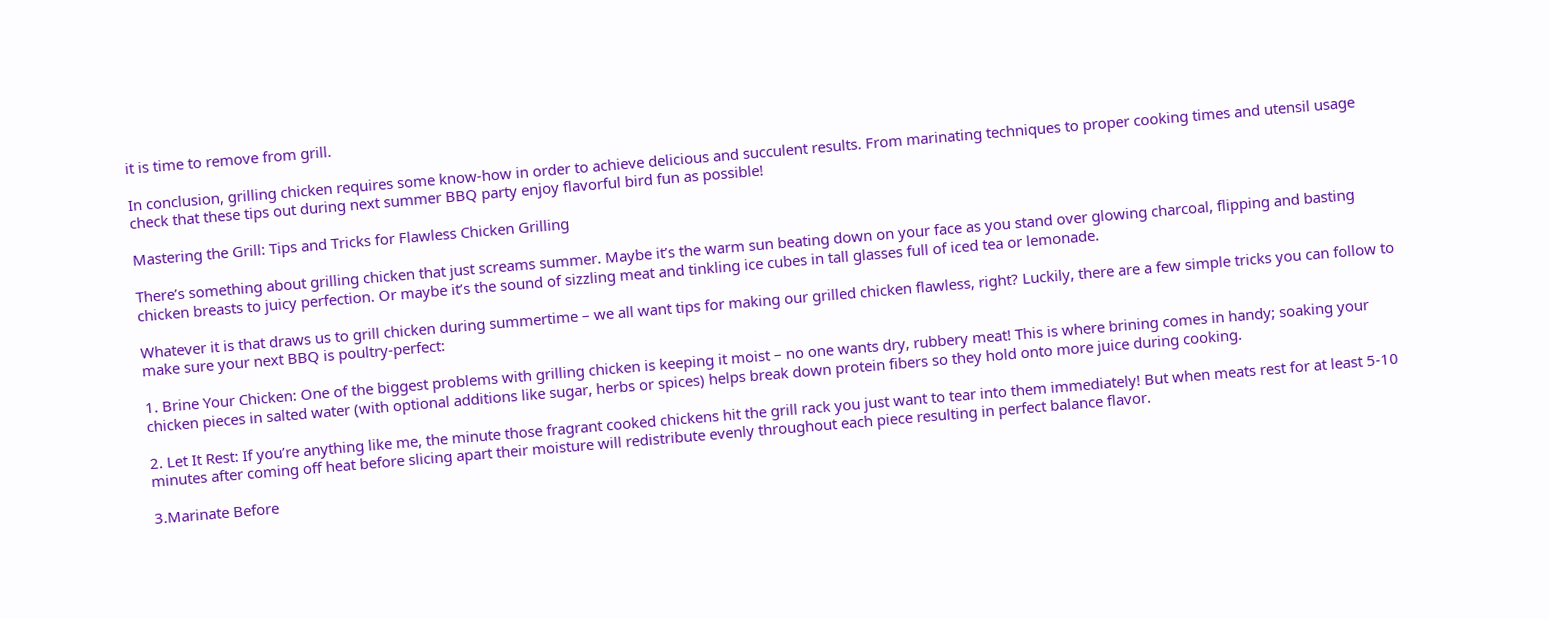it is time to remove from grill.

In conclusion, grilling chicken requires some know-how in order to achieve delicious and succulent results. From marinating techniques to proper cooking times and utensil usage check that these tips out during next summer BBQ party enjoy flavorful bird fun as possible!

Mastering the Grill: Tips and Tricks for Flawless Chicken Grilling

There’s something about grilling chicken that just screams summer. Maybe it’s the warm sun beating down on your face as you stand over glowing charcoal, flipping and basting chicken breasts to juicy perfection. Or maybe it’s the sound of sizzling meat and tinkling ice cubes in tall glasses full of iced tea or lemonade.

Whatever it is that draws us to grill chicken during summertime – we all want tips for making our grilled chicken flawless, right? Luckily, there are a few simple tricks you can follow to make sure your next BBQ is poultry-perfect:

1. Brine Your Chicken: One of the biggest problems with grilling chicken is keeping it moist – no one wants dry, rubbery meat! This is where brining comes in handy; soaking your chicken pieces in salted water (with optional additions like sugar, herbs or spices) helps break down protein fibers so they hold onto more juice during cooking.

2. Let It Rest: If you’re anything like me, the minute those fragrant cooked chickens hit the grill rack you just want to tear into them immediately! But when meats rest for at least 5-10 minutes after coming off heat before slicing apart their moisture will redistribute evenly throughout each piece resulting in perfect balance flavor.

3.Marinate Before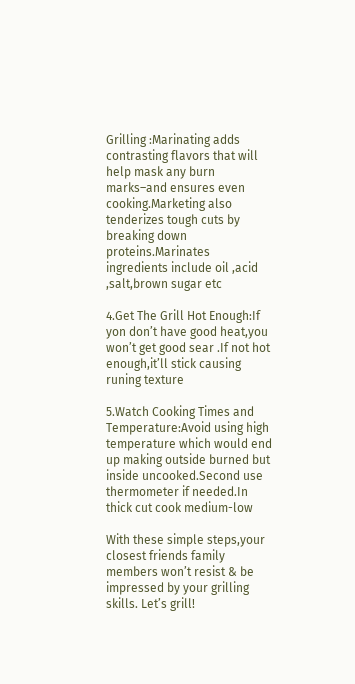Grilling :Marinating adds contrasting flavors that will help mask any burn marks–and ensures even cooking.Marketing also tenderizes tough cuts by breaking down proteins.Marinates ingredients include oil ,acid ,salt,brown sugar etc

4.Get The Grill Hot Enough:If yon don’t have good heat,you won’t get good sear .If not hot enough,it’ll stick causing runing texture

5.Watch Cooking Times and Temperature:Avoid using high temperature which would end up making outside burned but inside uncooked.Second use thermometer if needed.In thick cut cook medium-low

With these simple steps,your closest friends family members won’t resist & be impressed by your grilling skills. Let’s grill!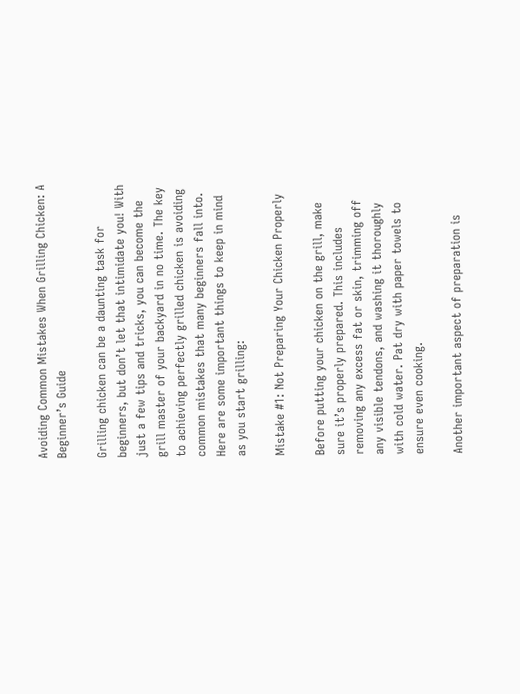Avoiding Common Mistakes When Grilling Chicken: A Beginner’s Guide

Grilling chicken can be a daunting task for beginners, but don’t let that intimidate you! With just a few tips and tricks, you can become the grill master of your backyard in no time. The key to achieving perfectly grilled chicken is avoiding common mistakes that many beginners fall into. Here are some important things to keep in mind as you start grilling:

Mistake #1: Not Preparing Your Chicken Properly

Before putting your chicken on the grill, make sure it’s properly prepared. This includes removing any excess fat or skin, trimming off any visible tendons, and washing it thoroughly with cold water. Pat dry with paper towels to ensure even cooking.

Another important aspect of preparation is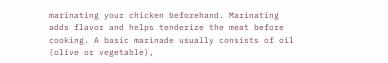marinating your chicken beforehand. Marinating adds flavor and helps tenderize the meat before cooking. A basic marinade usually consists of oil (olive or vegetable),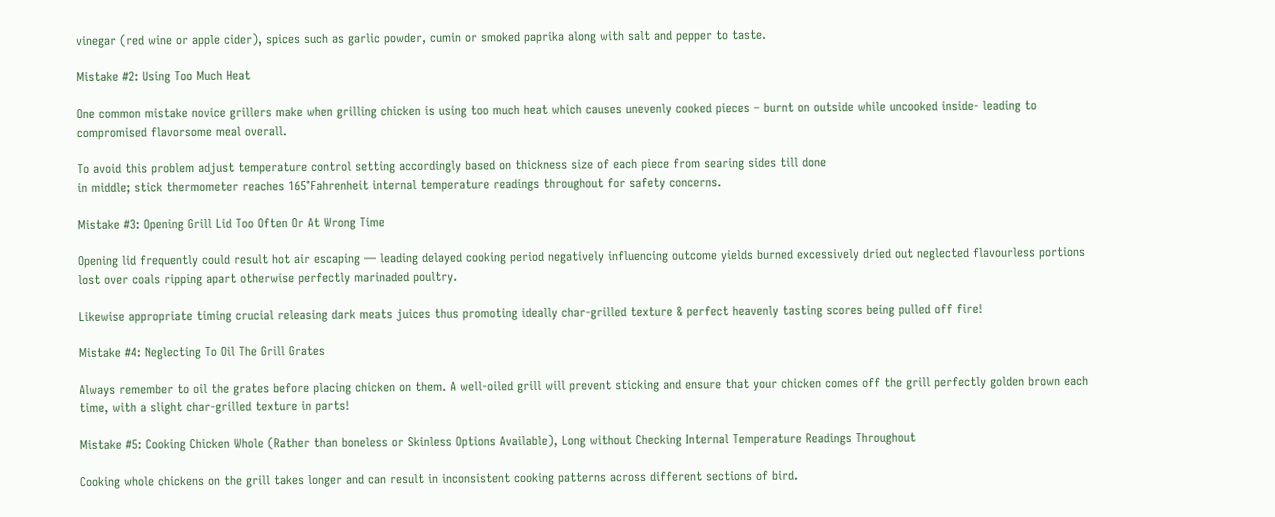vinegar (red wine or apple cider), spices such as garlic powder, cumin or smoked paprika along with salt and pepper to taste.

Mistake #2: Using Too Much Heat

One common mistake novice grillers make when grilling chicken is using too much heat which causes unevenly cooked pieces – burnt on outside while uncooked inside- leading to compromised flavorsome meal overall.

To avoid this problem adjust temperature control setting accordingly based on thickness size of each piece from searing sides till done
in middle; stick thermometer reaches 165°Fahrenheit internal temperature readings throughout for safety concerns.

Mistake #3: Opening Grill Lid Too Often Or At Wrong Time

Opening lid frequently could result hot air escaping — leading delayed cooking period negatively influencing outcome yields burned excessively dried out neglected flavourless portions lost over coals ripping apart otherwise perfectly marinaded poultry.

Likewise appropriate timing crucial releasing dark meats juices thus promoting ideally char-grilled texture & perfect heavenly tasting scores being pulled off fire!

Mistake #4: Neglecting To Oil The Grill Grates

Always remember to oil the grates before placing chicken on them. A well-oiled grill will prevent sticking and ensure that your chicken comes off the grill perfectly golden brown each time, with a slight char-grilled texture in parts!

Mistake #5: Cooking Chicken Whole (Rather than boneless or Skinless Options Available), Long without Checking Internal Temperature Readings Throughout

Cooking whole chickens on the grill takes longer and can result in inconsistent cooking patterns across different sections of bird.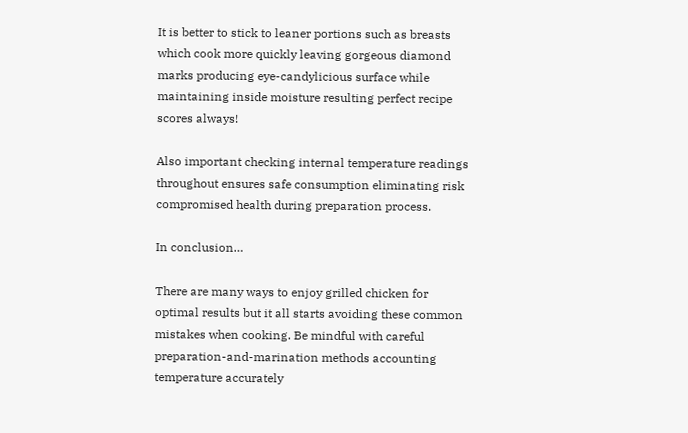It is better to stick to leaner portions such as breasts which cook more quickly leaving gorgeous diamond marks producing eye-candylicious surface while maintaining inside moisture resulting perfect recipe scores always!

Also important checking internal temperature readings throughout ensures safe consumption eliminating risk compromised health during preparation process.

In conclusion…

There are many ways to enjoy grilled chicken for optimal results but it all starts avoiding these common mistakes when cooking. Be mindful with careful preparation-and-marination methods accounting temperature accurately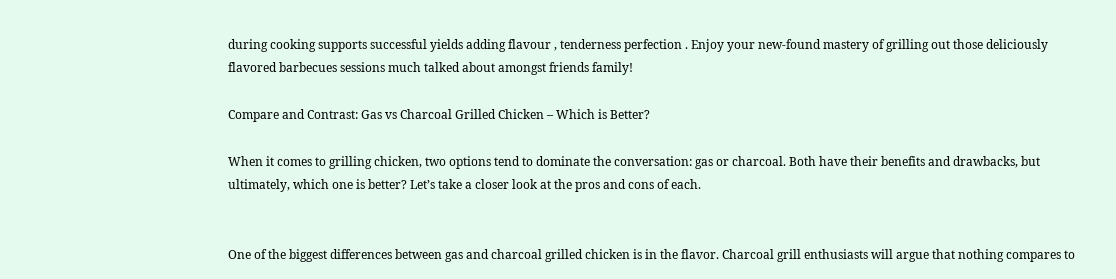during cooking supports successful yields adding flavour , tenderness perfection . Enjoy your new-found mastery of grilling out those deliciously flavored barbecues sessions much talked about amongst friends family!

Compare and Contrast: Gas vs Charcoal Grilled Chicken – Which is Better?

When it comes to grilling chicken, two options tend to dominate the conversation: gas or charcoal. Both have their benefits and drawbacks, but ultimately, which one is better? Let’s take a closer look at the pros and cons of each.


One of the biggest differences between gas and charcoal grilled chicken is in the flavor. Charcoal grill enthusiasts will argue that nothing compares to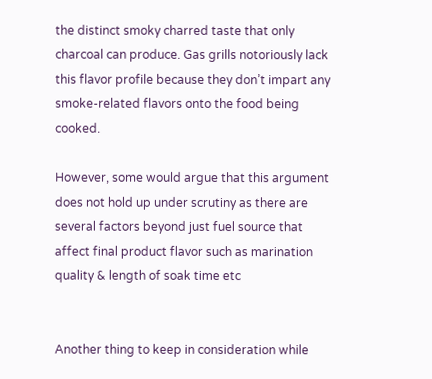the distinct smoky charred taste that only charcoal can produce. Gas grills notoriously lack this flavor profile because they don’t impart any smoke-related flavors onto the food being cooked.

However, some would argue that this argument does not hold up under scrutiny as there are several factors beyond just fuel source that affect final product flavor such as marination quality & length of soak time etc


Another thing to keep in consideration while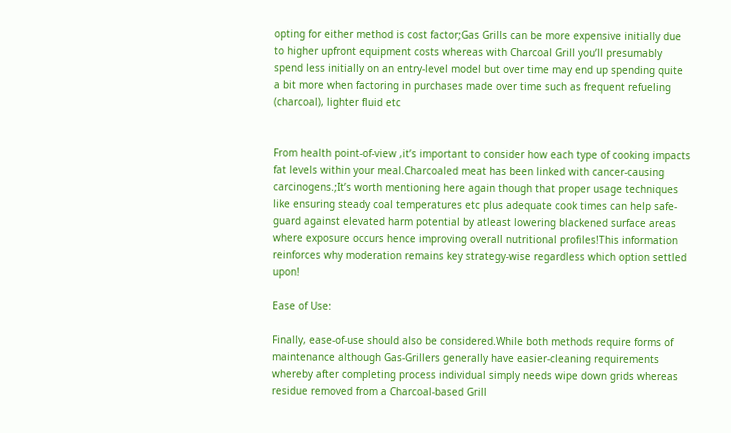opting for either method is cost factor;Gas Grills can be more expensive initially due to higher upfront equipment costs whereas with Charcoal Grill you’ll presumably spend less initially on an entry-level model but over time may end up spending quite a bit more when factoring in purchases made over time such as frequent refueling (charcoal), lighter fluid etc


From health point-of-view ,it’s important to consider how each type of cooking impacts fat levels within your meal.Charcoaled meat has been linked with cancer-causing carcinogens.;It’s worth mentioning here again though that proper usage techniques like ensuring steady coal temperatures etc plus adequate cook times can help safe-guard against elevated harm potential by atleast lowering blackened surface areas where exposure occurs hence improving overall nutritional profiles!This information reinforces why moderation remains key strategy-wise regardless which option settled upon!

Ease of Use:

Finally, ease-of-use should also be considered.While both methods require forms of maintenance although Gas-Grillers generally have easier-cleaning requirements whereby after completing process individual simply needs wipe down grids whereas residue removed from a Charcoal-based Grill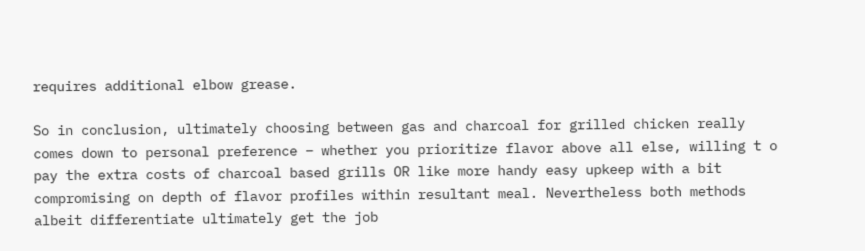requires additional elbow grease.

So in conclusion, ultimately choosing between gas and charcoal for grilled chicken really comes down to personal preference – whether you prioritize flavor above all else, willing t o pay the extra costs of charcoal based grills OR like more handy easy upkeep with a bit compromising on depth of flavor profiles within resultant meal. Nevertheless both methods albeit differentiate ultimately get the job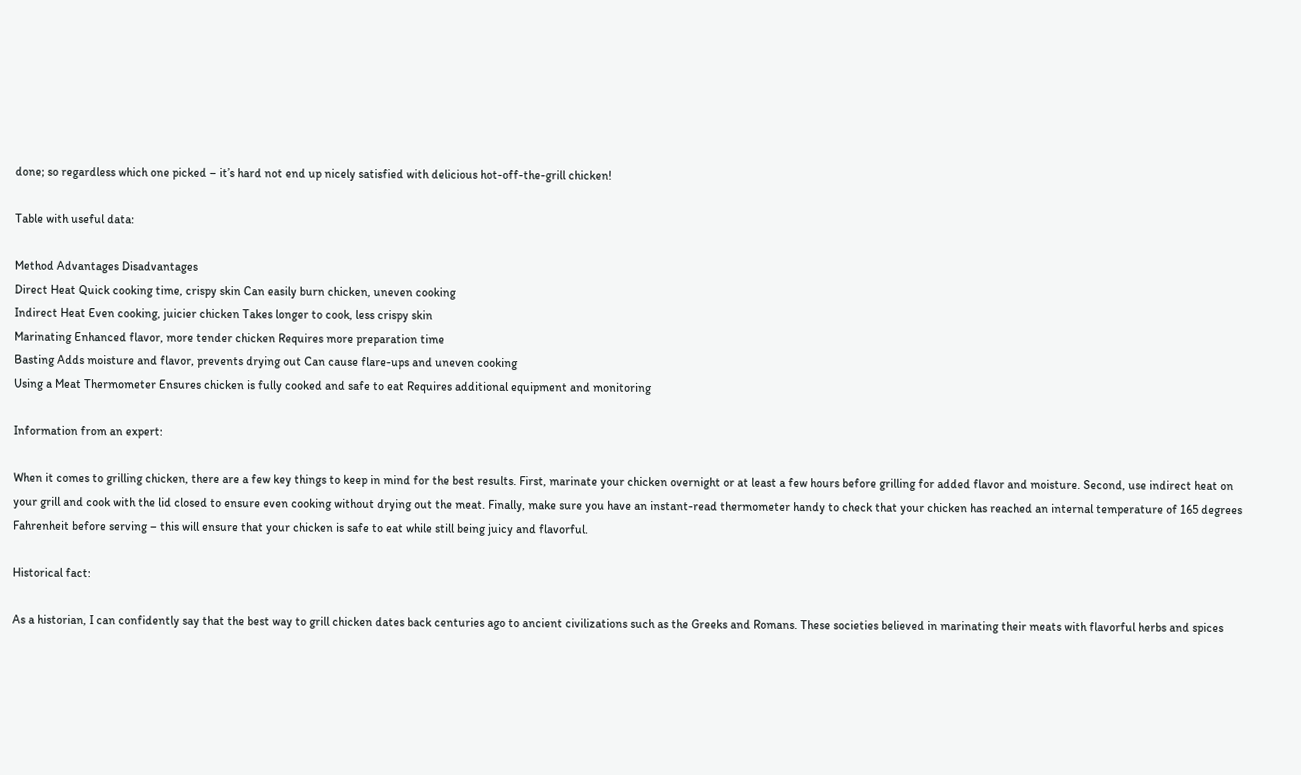done; so regardless which one picked – it’s hard not end up nicely satisfied with delicious hot-off-the-grill chicken!

Table with useful data:

Method Advantages Disadvantages
Direct Heat Quick cooking time, crispy skin Can easily burn chicken, uneven cooking
Indirect Heat Even cooking, juicier chicken Takes longer to cook, less crispy skin
Marinating Enhanced flavor, more tender chicken Requires more preparation time
Basting Adds moisture and flavor, prevents drying out Can cause flare-ups and uneven cooking
Using a Meat Thermometer Ensures chicken is fully cooked and safe to eat Requires additional equipment and monitoring

Information from an expert:

When it comes to grilling chicken, there are a few key things to keep in mind for the best results. First, marinate your chicken overnight or at least a few hours before grilling for added flavor and moisture. Second, use indirect heat on your grill and cook with the lid closed to ensure even cooking without drying out the meat. Finally, make sure you have an instant-read thermometer handy to check that your chicken has reached an internal temperature of 165 degrees Fahrenheit before serving – this will ensure that your chicken is safe to eat while still being juicy and flavorful.

Historical fact:

As a historian, I can confidently say that the best way to grill chicken dates back centuries ago to ancient civilizations such as the Greeks and Romans. These societies believed in marinating their meats with flavorful herbs and spices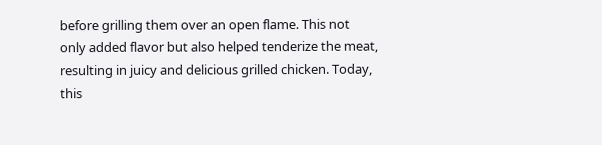before grilling them over an open flame. This not only added flavor but also helped tenderize the meat, resulting in juicy and delicious grilled chicken. Today, this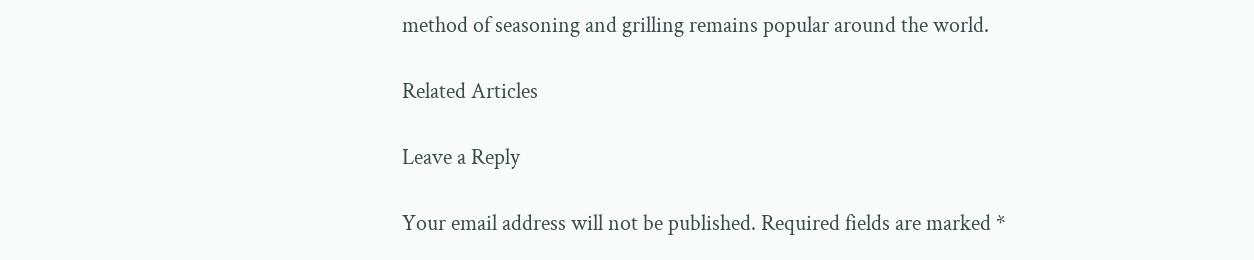method of seasoning and grilling remains popular around the world.

Related Articles

Leave a Reply

Your email address will not be published. Required fields are marked *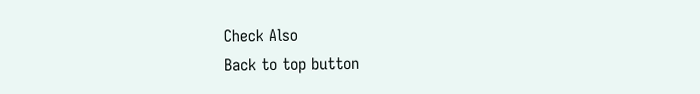Check Also
Back to top button